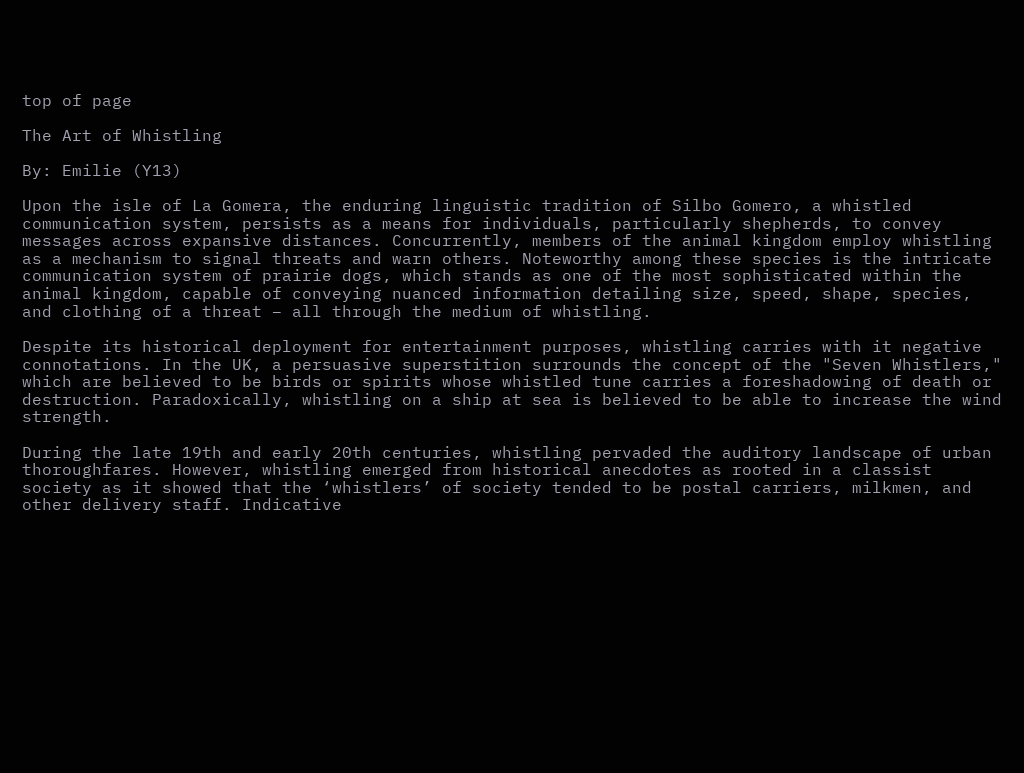top of page

The Art of Whistling

By: Emilie (Y13)

Upon the isle of La Gomera, the enduring linguistic tradition of Silbo Gomero, a whistled communication system, persists as a means for individuals, particularly shepherds, to convey messages across expansive distances. Concurrently, members of the animal kingdom employ whistling as a mechanism to signal threats and warn others. Noteworthy among these species is the intricate communication system of prairie dogs, which stands as one of the most sophisticated within the animal kingdom, capable of conveying nuanced information detailing size, speed, shape, species, and clothing of a threat – all through the medium of whistling.

Despite its historical deployment for entertainment purposes, whistling carries with it negative connotations. In the UK, a persuasive superstition surrounds the concept of the "Seven Whistlers," which are believed to be birds or spirits whose whistled tune carries a foreshadowing of death or destruction. Paradoxically, whistling on a ship at sea is believed to be able to increase the wind strength.

During the late 19th and early 20th centuries, whistling pervaded the auditory landscape of urban thoroughfares. However, whistling emerged from historical anecdotes as rooted in a classist society as it showed that the ‘whistlers’ of society tended to be postal carriers, milkmen, and other delivery staff. Indicative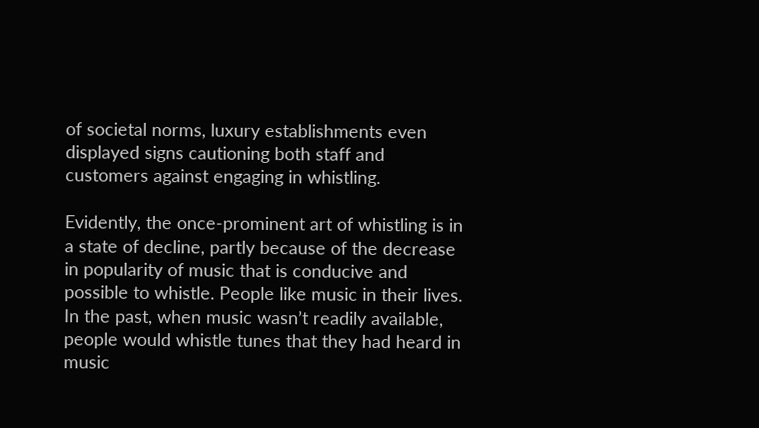of societal norms, luxury establishments even displayed signs cautioning both staff and customers against engaging in whistling.

Evidently, the once-prominent art of whistling is in a state of decline, partly because of the decrease in popularity of music that is conducive and possible to whistle. People like music in their lives. In the past, when music wasn’t readily available, people would whistle tunes that they had heard in music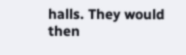halls. They would then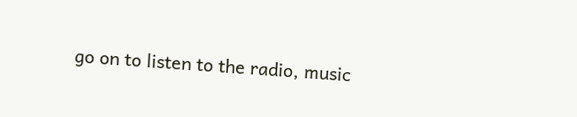go on to listen to the radio, music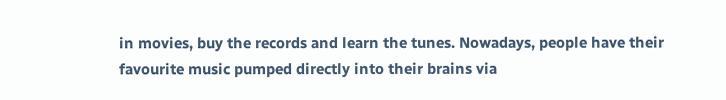in movies, buy the records and learn the tunes. Nowadays, people have their favourite music pumped directly into their brains via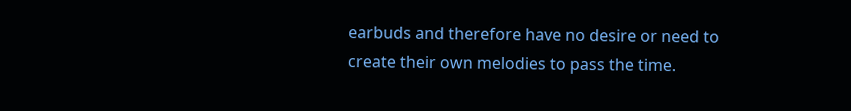earbuds and therefore have no desire or need to create their own melodies to pass the time.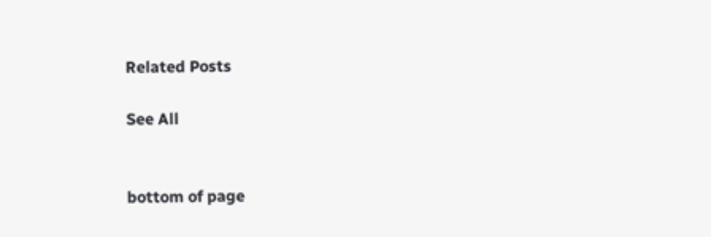Related Posts

See All


bottom of page